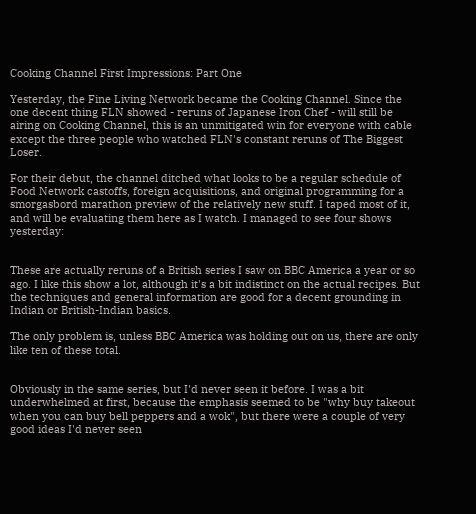Cooking Channel First Impressions: Part One

Yesterday, the Fine Living Network became the Cooking Channel. Since the one decent thing FLN showed - reruns of Japanese Iron Chef - will still be airing on Cooking Channel, this is an unmitigated win for everyone with cable except the three people who watched FLN's constant reruns of The Biggest Loser.

For their debut, the channel ditched what looks to be a regular schedule of Food Network castoffs, foreign acquisitions, and original programming for a smorgasbord marathon preview of the relatively new stuff. I taped most of it, and will be evaluating them here as I watch. I managed to see four shows yesterday:


These are actually reruns of a British series I saw on BBC America a year or so ago. I like this show a lot, although it's a bit indistinct on the actual recipes. But the techniques and general information are good for a decent grounding in Indian or British-Indian basics.

The only problem is, unless BBC America was holding out on us, there are only like ten of these total.


Obviously in the same series, but I'd never seen it before. I was a bit underwhelmed at first, because the emphasis seemed to be "why buy takeout when you can buy bell peppers and a wok", but there were a couple of very good ideas I'd never seen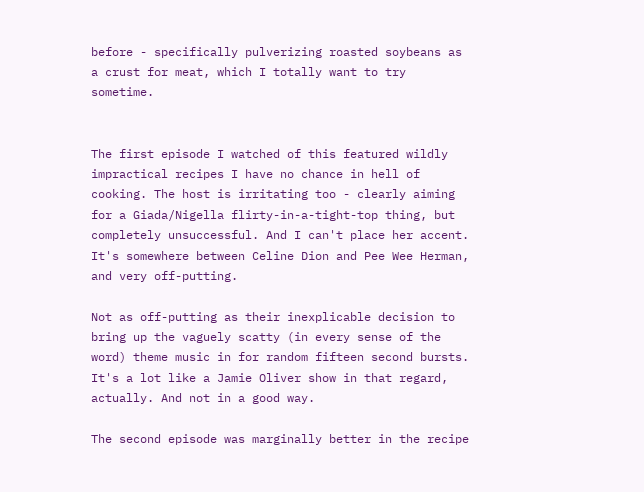before - specifically pulverizing roasted soybeans as a crust for meat, which I totally want to try sometime.


The first episode I watched of this featured wildly impractical recipes I have no chance in hell of cooking. The host is irritating too - clearly aiming for a Giada/Nigella flirty-in-a-tight-top thing, but completely unsuccessful. And I can't place her accent. It's somewhere between Celine Dion and Pee Wee Herman, and very off-putting.

Not as off-putting as their inexplicable decision to bring up the vaguely scatty (in every sense of the word) theme music in for random fifteen second bursts. It's a lot like a Jamie Oliver show in that regard, actually. And not in a good way.

The second episode was marginally better in the recipe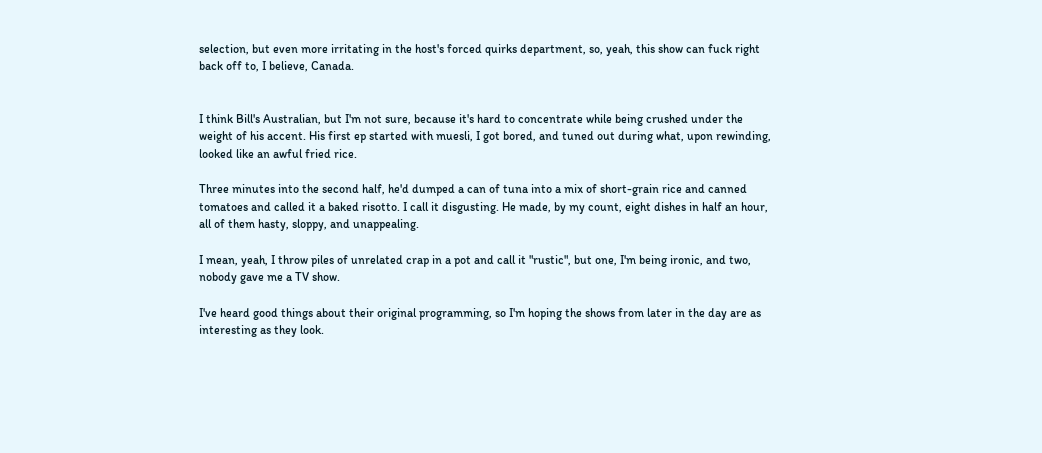selection, but even more irritating in the host's forced quirks department, so, yeah, this show can fuck right back off to, I believe, Canada.


I think Bill's Australian, but I'm not sure, because it's hard to concentrate while being crushed under the weight of his accent. His first ep started with muesli, I got bored, and tuned out during what, upon rewinding, looked like an awful fried rice.

Three minutes into the second half, he'd dumped a can of tuna into a mix of short-grain rice and canned tomatoes and called it a baked risotto. I call it disgusting. He made, by my count, eight dishes in half an hour, all of them hasty, sloppy, and unappealing.

I mean, yeah, I throw piles of unrelated crap in a pot and call it "rustic", but one, I'm being ironic, and two, nobody gave me a TV show.

I've heard good things about their original programming, so I'm hoping the shows from later in the day are as interesting as they look.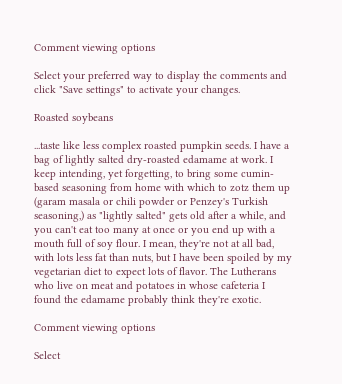Comment viewing options

Select your preferred way to display the comments and click "Save settings" to activate your changes.

Roasted soybeans

...taste like less complex roasted pumpkin seeds. I have a bag of lightly salted dry-roasted edamame at work. I keep intending, yet forgetting, to bring some cumin-based seasoning from home with which to zotz them up (garam masala or chili powder or Penzey's Turkish seasoning,) as "lightly salted" gets old after a while, and you can't eat too many at once or you end up with a mouth full of soy flour. I mean, they're not at all bad, with lots less fat than nuts, but I have been spoiled by my vegetarian diet to expect lots of flavor. The Lutherans who live on meat and potatoes in whose cafeteria I found the edamame probably think they're exotic.

Comment viewing options

Select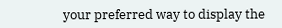your preferred way to display the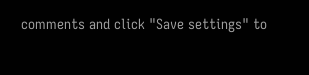comments and click "Save settings" to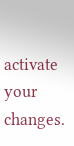activate your changes.